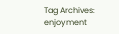Tag Archives: enjoyment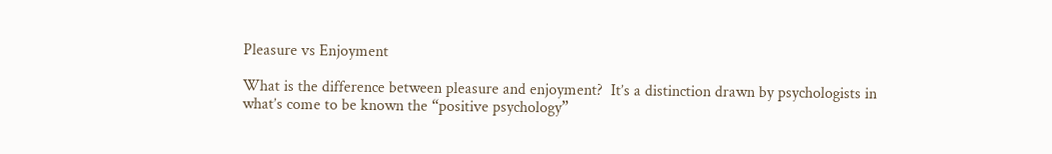Pleasure vs Enjoyment

What is the difference between pleasure and enjoyment?  It’s a distinction drawn by psychologists in what’s come to be known the “positive psychology”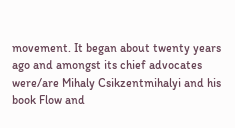movement. It began about twenty years ago and amongst its chief advocates were/are Mihaly Csikzentmihalyi and his book Flow and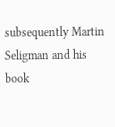subsequently Martin Seligman and his book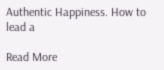Authentic Happiness. How to lead a

Read More